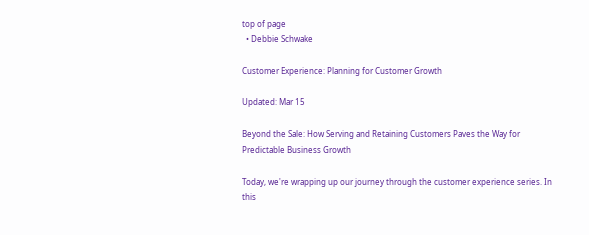top of page
  • Debbie Schwake

Customer Experience: Planning for Customer Growth

Updated: Mar 15

Beyond the Sale: How Serving and Retaining Customers Paves the Way for Predictable Business Growth

Today, we're wrapping up our journey through the customer experience series. In this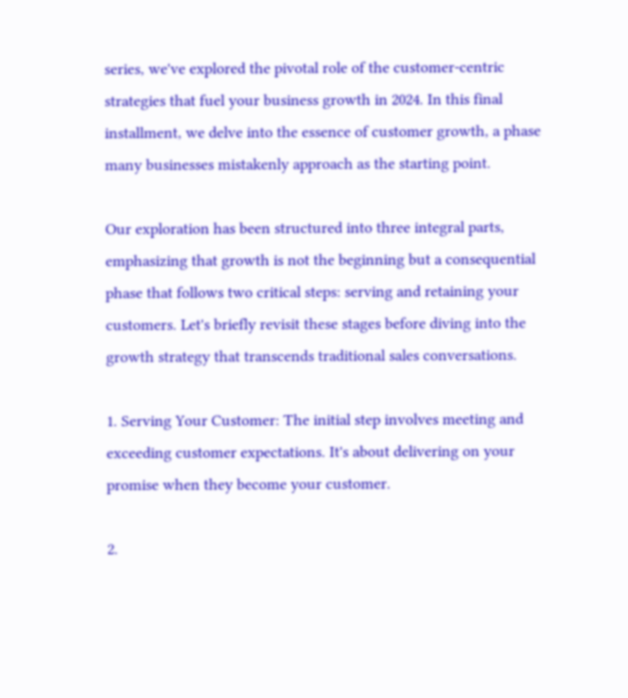series, we've explored the pivotal role of the customer-centric strategies that fuel your business growth in 2024. In this final installment, we delve into the essence of customer growth, a phase many businesses mistakenly approach as the starting point.

Our exploration has been structured into three integral parts, emphasizing that growth is not the beginning but a consequential phase that follows two critical steps: serving and retaining your customers. Let's briefly revisit these stages before diving into the growth strategy that transcends traditional sales conversations.

1. Serving Your Customer: The initial step involves meeting and exceeding customer expectations. It's about delivering on your promise when they become your customer.

2.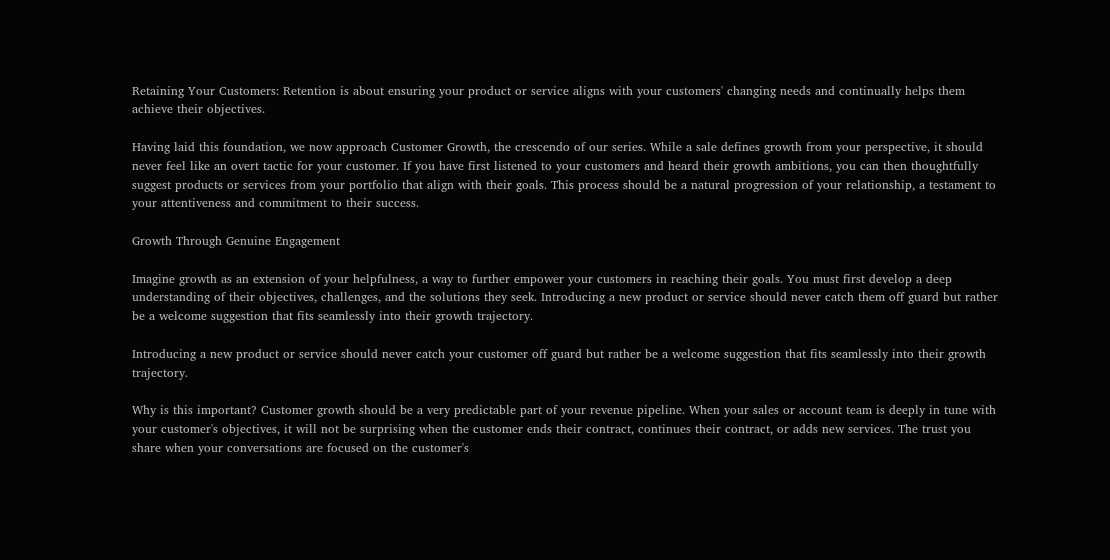Retaining Your Customers: Retention is about ensuring your product or service aligns with your customers' changing needs and continually helps them achieve their objectives.

Having laid this foundation, we now approach Customer Growth, the crescendo of our series. While a sale defines growth from your perspective, it should never feel like an overt tactic for your customer. If you have first listened to your customers and heard their growth ambitions, you can then thoughtfully suggest products or services from your portfolio that align with their goals. This process should be a natural progression of your relationship, a testament to your attentiveness and commitment to their success.

Growth Through Genuine Engagement

Imagine growth as an extension of your helpfulness, a way to further empower your customers in reaching their goals. You must first develop a deep understanding of their objectives, challenges, and the solutions they seek. Introducing a new product or service should never catch them off guard but rather be a welcome suggestion that fits seamlessly into their growth trajectory.

Introducing a new product or service should never catch your customer off guard but rather be a welcome suggestion that fits seamlessly into their growth trajectory.

Why is this important? Customer growth should be a very predictable part of your revenue pipeline. When your sales or account team is deeply in tune with your customer's objectives, it will not be surprising when the customer ends their contract, continues their contract, or adds new services. The trust you share when your conversations are focused on the customer's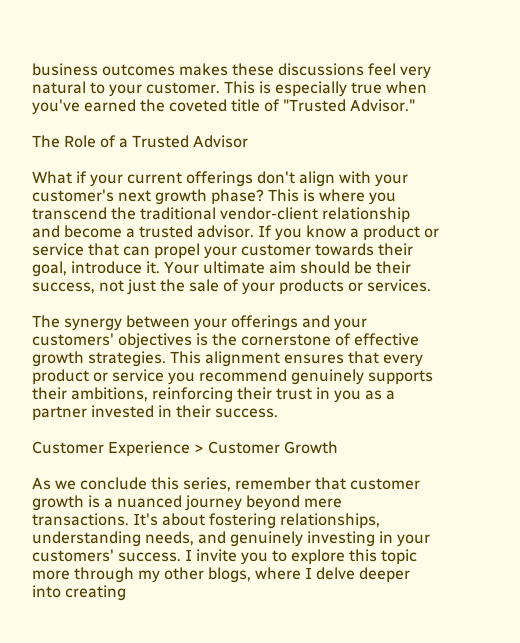business outcomes makes these discussions feel very natural to your customer. This is especially true when you've earned the coveted title of "Trusted Advisor."

The Role of a Trusted Advisor

What if your current offerings don't align with your customer's next growth phase? This is where you transcend the traditional vendor-client relationship and become a trusted advisor. If you know a product or service that can propel your customer towards their goal, introduce it. Your ultimate aim should be their success, not just the sale of your products or services.

The synergy between your offerings and your customers' objectives is the cornerstone of effective growth strategies. This alignment ensures that every product or service you recommend genuinely supports their ambitions, reinforcing their trust in you as a partner invested in their success.

Customer Experience > Customer Growth

As we conclude this series, remember that customer growth is a nuanced journey beyond mere transactions. It's about fostering relationships, understanding needs, and genuinely investing in your customers' success. I invite you to explore this topic more through my other blogs, where I delve deeper into creating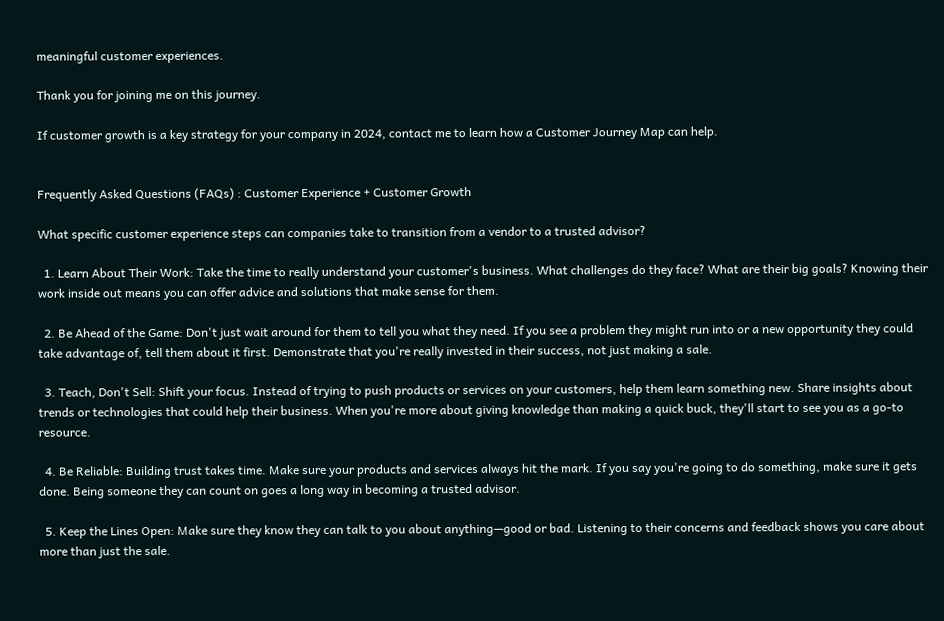meaningful customer experiences.

Thank you for joining me on this journey.

If customer growth is a key strategy for your company in 2024, contact me to learn how a Customer Journey Map can help.


Frequently Asked Questions (FAQs) : Customer Experience + Customer Growth

What specific customer experience steps can companies take to transition from a vendor to a trusted advisor?

  1. Learn About Their Work: Take the time to really understand your customer's business. What challenges do they face? What are their big goals? Knowing their work inside out means you can offer advice and solutions that make sense for them.

  2. Be Ahead of the Game: Don't just wait around for them to tell you what they need. If you see a problem they might run into or a new opportunity they could take advantage of, tell them about it first. Demonstrate that you're really invested in their success, not just making a sale.

  3. Teach, Don't Sell: Shift your focus. Instead of trying to push products or services on your customers, help them learn something new. Share insights about trends or technologies that could help their business. When you're more about giving knowledge than making a quick buck, they'll start to see you as a go-to resource.

  4. Be Reliable: Building trust takes time. Make sure your products and services always hit the mark. If you say you're going to do something, make sure it gets done. Being someone they can count on goes a long way in becoming a trusted advisor.

  5. Keep the Lines Open: Make sure they know they can talk to you about anything—good or bad. Listening to their concerns and feedback shows you care about more than just the sale.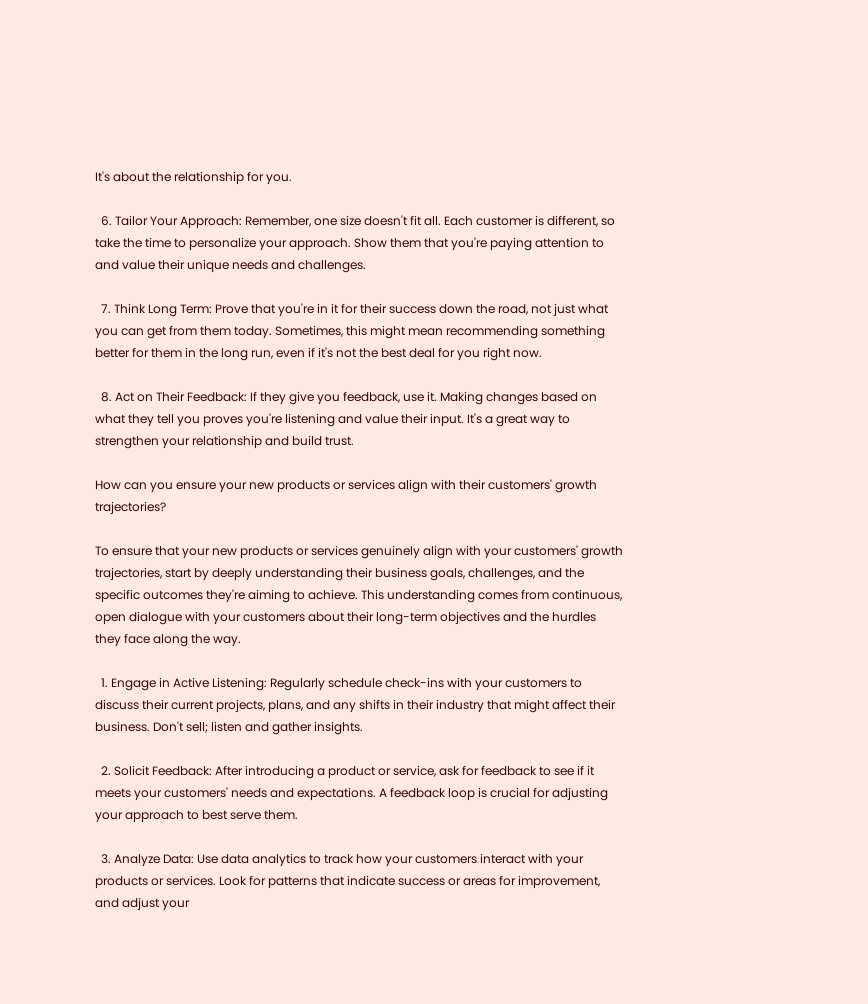It's about the relationship for you.

  6. Tailor Your Approach: Remember, one size doesn't fit all. Each customer is different, so take the time to personalize your approach. Show them that you're paying attention to and value their unique needs and challenges.

  7. Think Long Term: Prove that you're in it for their success down the road, not just what you can get from them today. Sometimes, this might mean recommending something better for them in the long run, even if it's not the best deal for you right now.

  8. Act on Their Feedback: If they give you feedback, use it. Making changes based on what they tell you proves you're listening and value their input. It's a great way to strengthen your relationship and build trust.

How can you ensure your new products or services align with their customers' growth trajectories?

To ensure that your new products or services genuinely align with your customers' growth trajectories, start by deeply understanding their business goals, challenges, and the specific outcomes they're aiming to achieve. This understanding comes from continuous, open dialogue with your customers about their long-term objectives and the hurdles they face along the way.

  1. Engage in Active Listening: Regularly schedule check-ins with your customers to discuss their current projects, plans, and any shifts in their industry that might affect their business. Don't sell; listen and gather insights.

  2. Solicit Feedback: After introducing a product or service, ask for feedback to see if it meets your customers' needs and expectations. A feedback loop is crucial for adjusting your approach to best serve them.

  3. Analyze Data: Use data analytics to track how your customers interact with your products or services. Look for patterns that indicate success or areas for improvement, and adjust your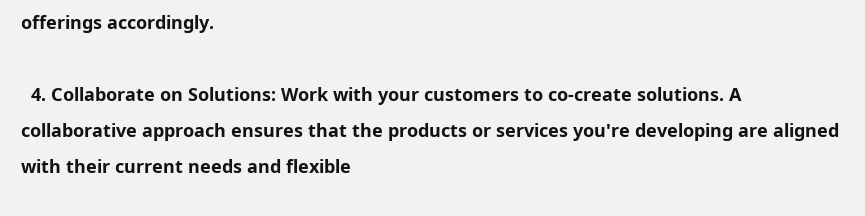offerings accordingly.

  4. Collaborate on Solutions: Work with your customers to co-create solutions. A collaborative approach ensures that the products or services you're developing are aligned with their current needs and flexible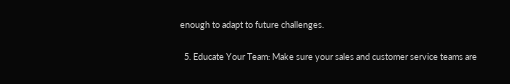enough to adapt to future challenges.

  5. Educate Your Team: Make sure your sales and customer service teams are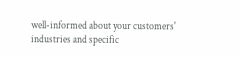well-informed about your customers' industries and specific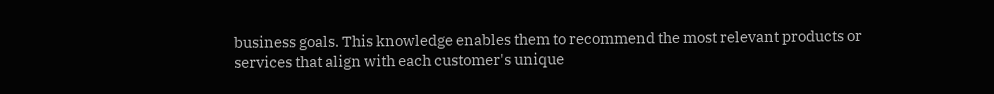business goals. This knowledge enables them to recommend the most relevant products or services that align with each customer's unique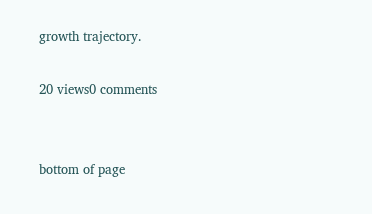growth trajectory.

20 views0 comments


bottom of page